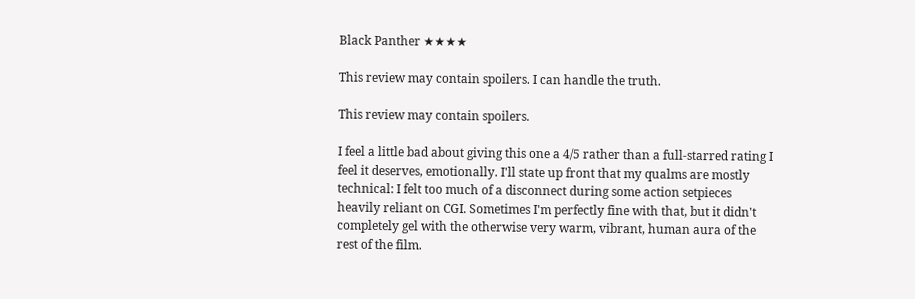Black Panther ★★★★

This review may contain spoilers. I can handle the truth.

This review may contain spoilers.

I feel a little bad about giving this one a 4/5 rather than a full-starred rating I feel it deserves, emotionally. I'll state up front that my qualms are mostly technical: I felt too much of a disconnect during some action setpieces heavily reliant on CGI. Sometimes I'm perfectly fine with that, but it didn't completely gel with the otherwise very warm, vibrant, human aura of the rest of the film.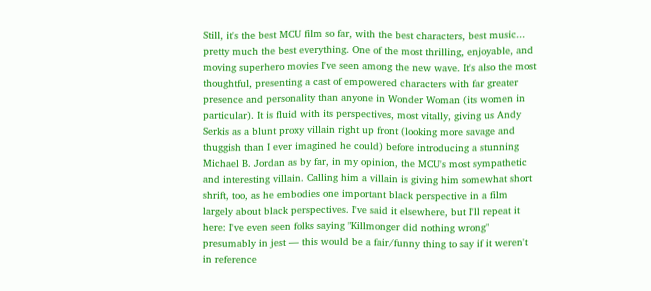Still, it's the best MCU film so far, with the best characters, best music... pretty much the best everything. One of the most thrilling, enjoyable, and moving superhero movies I've seen among the new wave. It's also the most thoughtful, presenting a cast of empowered characters with far greater presence and personality than anyone in Wonder Woman (its women in particular). It is fluid with its perspectives, most vitally, giving us Andy Serkis as a blunt proxy villain right up front (looking more savage and thuggish than I ever imagined he could) before introducing a stunning Michael B. Jordan as by far, in my opinion, the MCU's most sympathetic and interesting villain. Calling him a villain is giving him somewhat short shrift, too, as he embodies one important black perspective in a film largely about black perspectives. I've said it elsewhere, but I'll repeat it here: I've even seen folks saying "Killmonger did nothing wrong" presumably in jest — this would be a fair/funny thing to say if it weren't in reference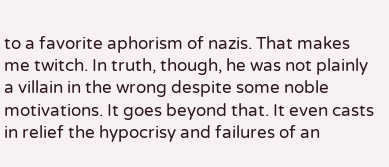to a favorite aphorism of nazis. That makes me twitch. In truth, though, he was not plainly a villain in the wrong despite some noble motivations. It goes beyond that. It even casts in relief the hypocrisy and failures of an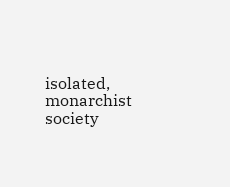isolated, monarchist society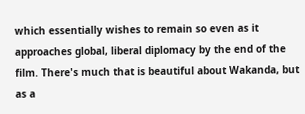which essentially wishes to remain so even as it approaches global, liberal diplomacy by the end of the film. There's much that is beautiful about Wakanda, but as a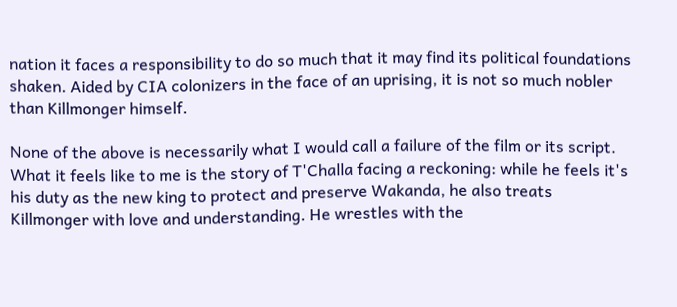nation it faces a responsibility to do so much that it may find its political foundations shaken. Aided by CIA colonizers in the face of an uprising, it is not so much nobler than Killmonger himself.

None of the above is necessarily what I would call a failure of the film or its script. What it feels like to me is the story of T'Challa facing a reckoning: while he feels it's his duty as the new king to protect and preserve Wakanda, he also treats Killmonger with love and understanding. He wrestles with the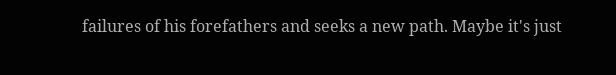failures of his forefathers and seeks a new path. Maybe it's just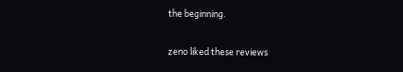the beginning.

zeno liked these reviews